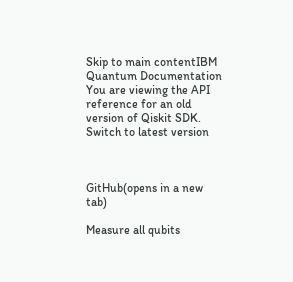Skip to main contentIBM Quantum Documentation
You are viewing the API reference for an old version of Qiskit SDK. Switch to latest version



GitHub(opens in a new tab)

Measure all qubits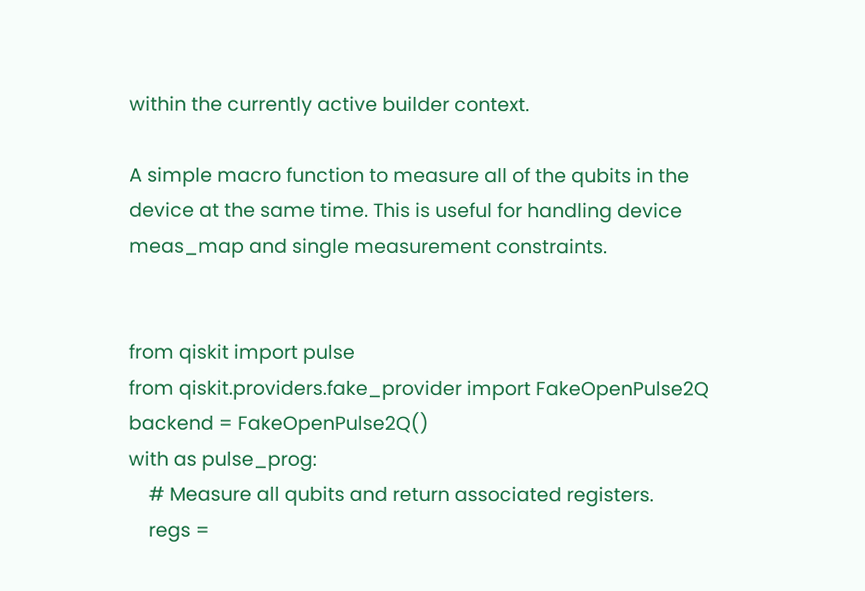within the currently active builder context.

A simple macro function to measure all of the qubits in the device at the same time. This is useful for handling device meas_map and single measurement constraints.


from qiskit import pulse
from qiskit.providers.fake_provider import FakeOpenPulse2Q
backend = FakeOpenPulse2Q()
with as pulse_prog:
    # Measure all qubits and return associated registers.
    regs =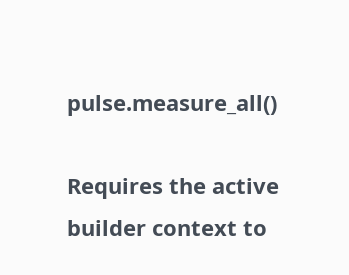pulse.measure_all()

Requires the active builder context to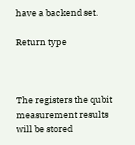have a backend set.

Return type



The registers the qubit measurement results will be stored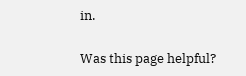in.

Was this page helpful?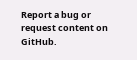Report a bug or request content on GitHub.